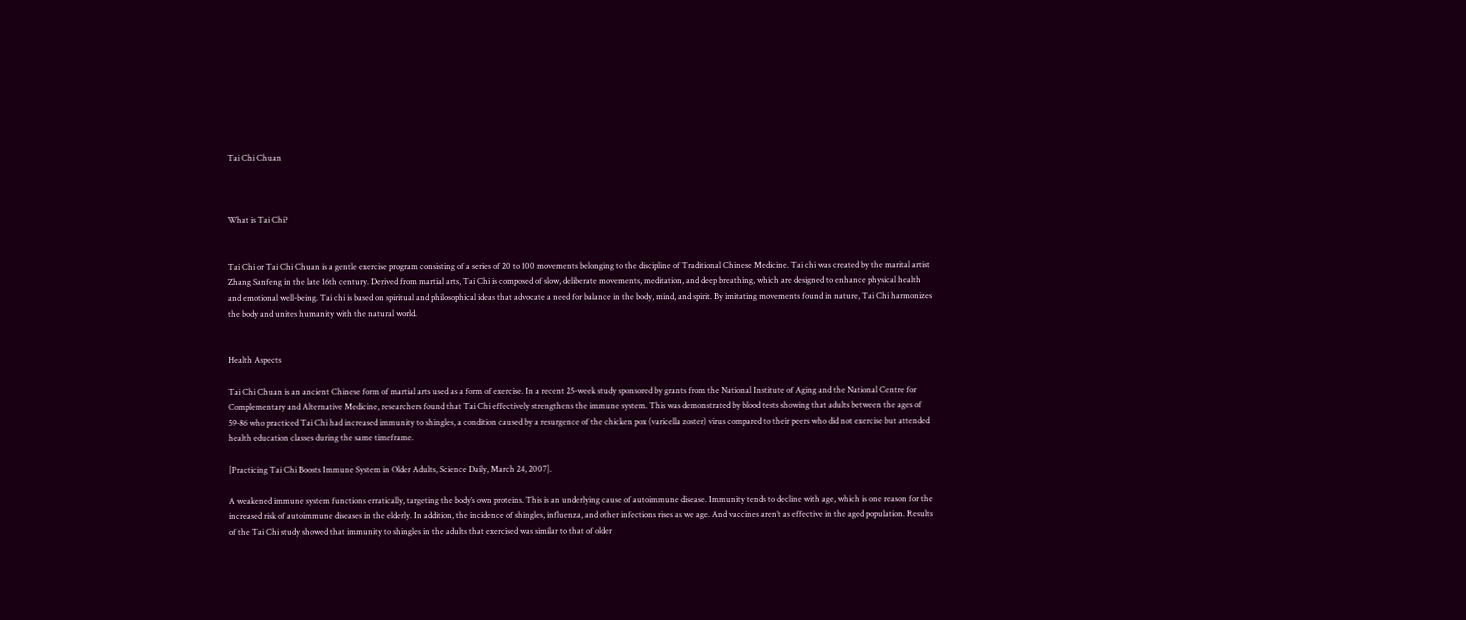Tai Chi Chuan



What is Tai Chi?


Tai Chi or Tai Chi Chuan is a gentle exercise program consisting of a series of 20 to 100 movements belonging to the discipline of Traditional Chinese Medicine. Tai chi was created by the marital artist Zhang Sanfeng in the late 16th century. Derived from martial arts, Tai Chi is composed of slow, deliberate movements, meditation, and deep breathing, which are designed to enhance physical health and emotional well-being. Tai chi is based on spiritual and philosophical ideas that advocate a need for balance in the body, mind, and spirit. By imitating movements found in nature, Tai Chi harmonizes the body and unites humanity with the natural world.


Health Aspects

Tai Chi Chuan is an ancient Chinese form of martial arts used as a form of exercise. In a recent 25-week study sponsored by grants from the National Institute of Aging and the National Centre for Complementary and Alternative Medicine, researchers found that Tai Chi effectively strengthens the immune system. This was demonstrated by blood tests showing that adults between the ages of 59-86 who practiced Tai Chi had increased immunity to shingles, a condition caused by a resurgence of the chicken pox (varicella zoster) virus compared to their peers who did not exercise but attended health education classes during the same timeframe.

[Practicing Tai Chi Boosts Immune System in Older Adults, Science Daily, March 24, 2007].

A weakened immune system functions erratically, targeting the body’s own proteins. This is an underlying cause of autoimmune disease. Immunity tends to decline with age, which is one reason for the increased risk of autoimmune diseases in the elderly. In addition, the incidence of shingles, influenza, and other infections rises as we age. And vaccines aren’t as effective in the aged population. Results of the Tai Chi study showed that immunity to shingles in the adults that exercised was similar to that of older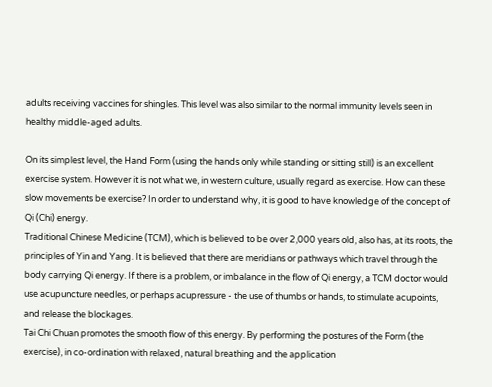adults receiving vaccines for shingles. This level was also similar to the normal immunity levels seen in healthy middle-aged adults.

On its simplest level, the Hand Form (using the hands only while standing or sitting still) is an excellent exercise system. However it is not what we, in western culture, usually regard as exercise. How can these slow movements be exercise? In order to understand why, it is good to have knowledge of the concept of Qi (Chi) energy.
Traditional Chinese Medicine (TCM), which is believed to be over 2,000 years old, also has, at its roots, the principles of Yin and Yang. It is believed that there are meridians or pathways which travel through the body carrying Qi energy. If there is a problem, or imbalance in the flow of Qi energy, a TCM doctor would use acupuncture needles, or perhaps acupressure - the use of thumbs or hands, to stimulate acupoints, and release the blockages.
Tai Chi Chuan promotes the smooth flow of this energy. By performing the postures of the Form (the exercise), in co-ordination with relaxed, natural breathing and the application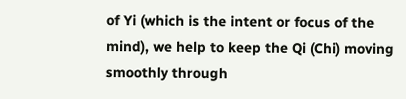of Yi (which is the intent or focus of the mind), we help to keep the Qi (Chi) moving smoothly through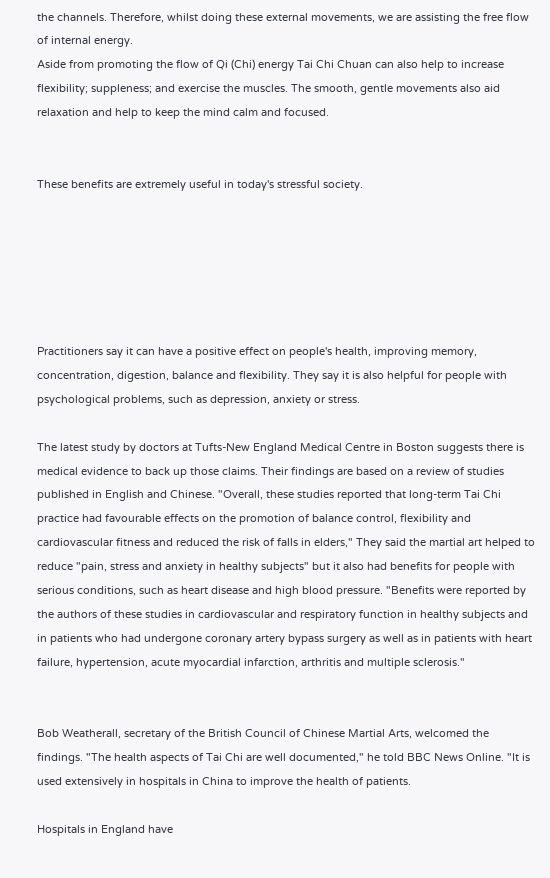the channels. Therefore, whilst doing these external movements, we are assisting the free flow of internal energy.
Aside from promoting the flow of Qi (Chi) energy Tai Chi Chuan can also help to increase flexibility; suppleness; and exercise the muscles. The smooth, gentle movements also aid relaxation and help to keep the mind calm and focused.


These benefits are extremely useful in today's stressful society.






Practitioners say it can have a positive effect on people's health, improving memory, concentration, digestion, balance and flexibility. They say it is also helpful for people with psychological problems, such as depression, anxiety or stress.

The latest study by doctors at Tufts-New England Medical Centre in Boston suggests there is medical evidence to back up those claims. Their findings are based on a review of studies published in English and Chinese. "Overall, these studies reported that long-term Tai Chi practice had favourable effects on the promotion of balance control, flexibility and cardiovascular fitness and reduced the risk of falls in elders," They said the martial art helped to reduce "pain, stress and anxiety in healthy subjects" but it also had benefits for people with serious conditions, such as heart disease and high blood pressure. "Benefits were reported by the authors of these studies in cardiovascular and respiratory function in healthy subjects and in patients who had undergone coronary artery bypass surgery as well as in patients with heart failure, hypertension, acute myocardial infarction, arthritis and multiple sclerosis."


Bob Weatherall, secretary of the British Council of Chinese Martial Arts, welcomed the findings. "The health aspects of Tai Chi are well documented," he told BBC News Online. "It is used extensively in hospitals in China to improve the health of patients.

Hospitals in England have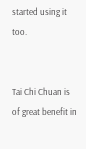started using it too.


Tai Chi Chuan is of great benefit in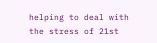helping to deal with the stress of 21st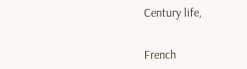Century life,


French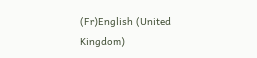(Fr)English (United Kingdom)